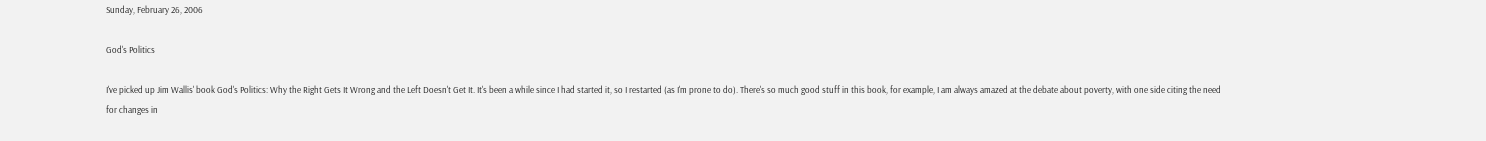Sunday, February 26, 2006

God's Politics

I've picked up Jim Wallis' book God's Politics: Why the Right Gets It Wrong and the Left Doesn't Get It. It's been a while since I had started it, so I restarted (as I'm prone to do). There's so much good stuff in this book, for example, I am always amazed at the debate about poverty, with one side citing the need for changes in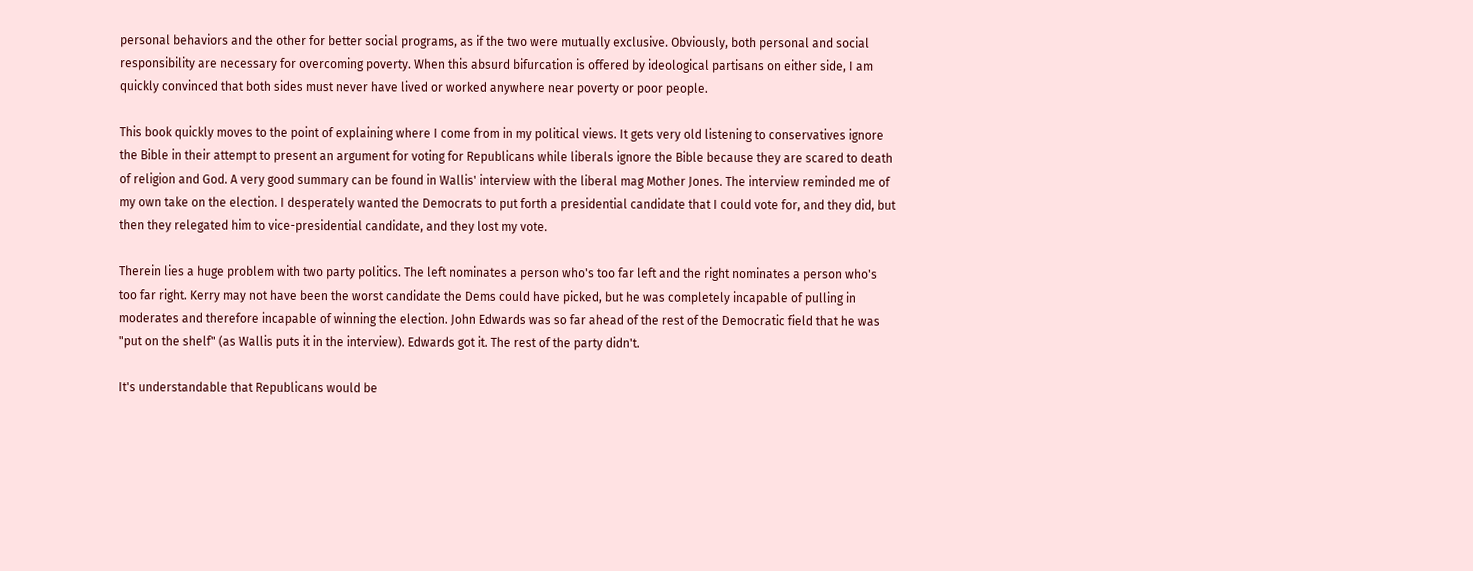personal behaviors and the other for better social programs, as if the two were mutually exclusive. Obviously, both personal and social responsibility are necessary for overcoming poverty. When this absurd bifurcation is offered by ideological partisans on either side, I am quickly convinced that both sides must never have lived or worked anywhere near poverty or poor people.

This book quickly moves to the point of explaining where I come from in my political views. It gets very old listening to conservatives ignore the Bible in their attempt to present an argument for voting for Republicans while liberals ignore the Bible because they are scared to death of religion and God. A very good summary can be found in Wallis' interview with the liberal mag Mother Jones. The interview reminded me of my own take on the election. I desperately wanted the Democrats to put forth a presidential candidate that I could vote for, and they did, but then they relegated him to vice-presidential candidate, and they lost my vote.

Therein lies a huge problem with two party politics. The left nominates a person who's too far left and the right nominates a person who's too far right. Kerry may not have been the worst candidate the Dems could have picked, but he was completely incapable of pulling in moderates and therefore incapable of winning the election. John Edwards was so far ahead of the rest of the Democratic field that he was "put on the shelf" (as Wallis puts it in the interview). Edwards got it. The rest of the party didn't.

It's understandable that Republicans would be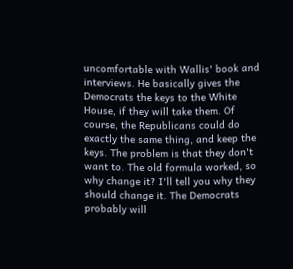uncomfortable with Wallis' book and interviews. He basically gives the Democrats the keys to the White House, if they will take them. Of course, the Republicans could do exactly the same thing, and keep the keys. The problem is that they don't want to. The old formula worked, so why change it? I'll tell you why they should change it. The Democrats probably will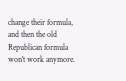change their formula, and then the old Republican formula won't work anymore.